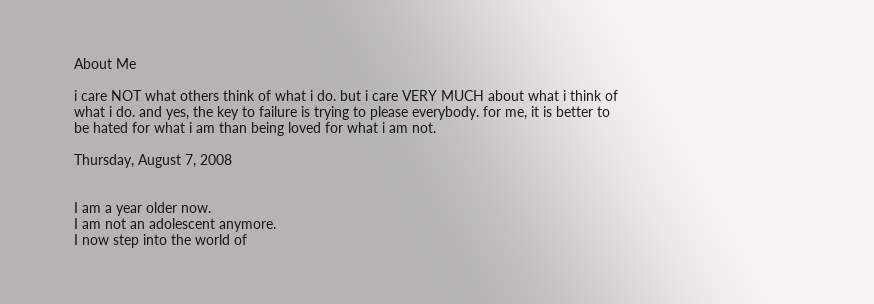About Me

i care NOT what others think of what i do. but i care VERY MUCH about what i think of what i do. and yes, the key to failure is trying to please everybody. for me, it is better to be hated for what i am than being loved for what i am not.

Thursday, August 7, 2008


I am a year older now.
I am not an adolescent anymore.
I now step into the world of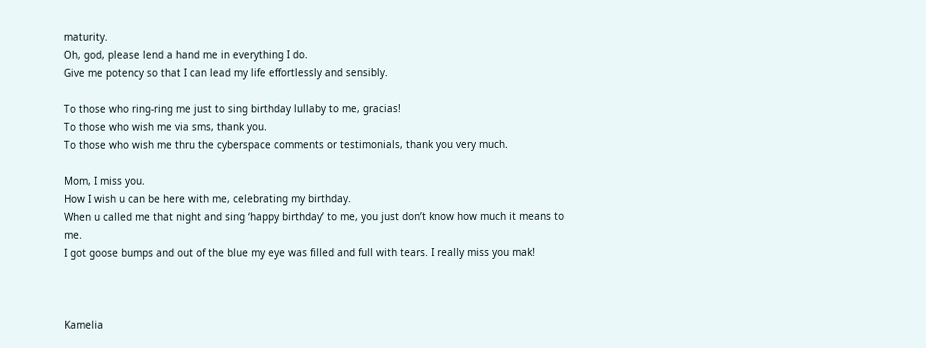maturity.
Oh, god, please lend a hand me in everything I do.
Give me potency so that I can lead my life effortlessly and sensibly.

To those who ring-ring me just to sing birthday lullaby to me, gracias!
To those who wish me via sms, thank you.
To those who wish me thru the cyberspace comments or testimonials, thank you very much.

Mom, I miss you.
How I wish u can be here with me, celebrating my birthday.
When u called me that night and sing ‘happy birthday’ to me, you just don’t know how much it means to me.
I got goose bumps and out of the blue my eye was filled and full with tears. I really miss you mak!



Kamelia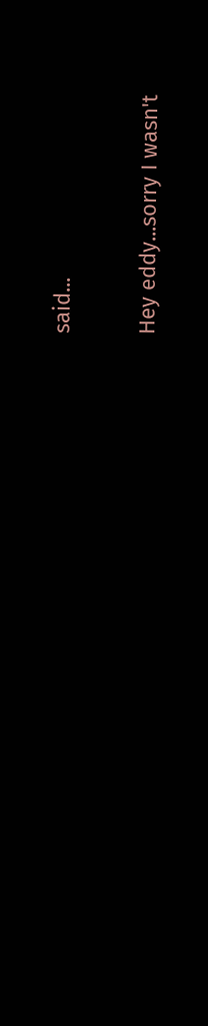said...

Hey eddy...sorry I wasn't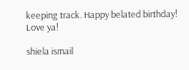keeping track. Happy belated birthday! Love ya!

shiela ismail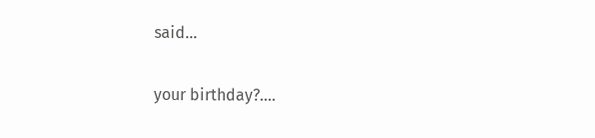said...

your birthday?....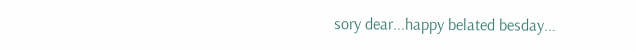sory dear...happy belated besday...